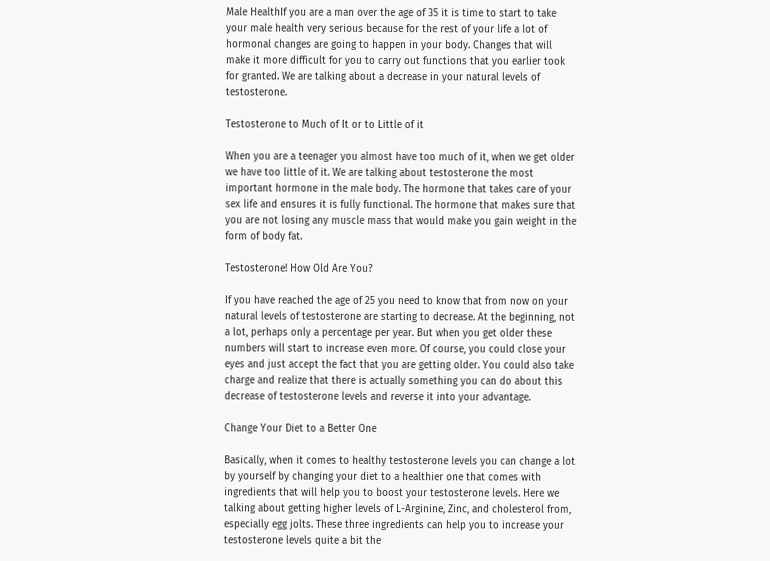Male HealthIf you are a man over the age of 35 it is time to start to take your male health very serious because for the rest of your life a lot of hormonal changes are going to happen in your body. Changes that will make it more difficult for you to carry out functions that you earlier took for granted. We are talking about a decrease in your natural levels of testosterone.

Testosterone to Much of It or to Little of it

When you are a teenager you almost have too much of it, when we get older we have too little of it. We are talking about testosterone the most important hormone in the male body. The hormone that takes care of your sex life and ensures it is fully functional. The hormone that makes sure that you are not losing any muscle mass that would make you gain weight in the form of body fat.

Testosterone! How Old Are You?

If you have reached the age of 25 you need to know that from now on your natural levels of testosterone are starting to decrease. At the beginning, not a lot, perhaps only a percentage per year. But when you get older these numbers will start to increase even more. Of course, you could close your eyes and just accept the fact that you are getting older. You could also take charge and realize that there is actually something you can do about this decrease of testosterone levels and reverse it into your advantage.

Change Your Diet to a Better One

Basically, when it comes to healthy testosterone levels you can change a lot by yourself by changing your diet to a healthier one that comes with ingredients that will help you to boost your testosterone levels. Here we talking about getting higher levels of L-Arginine, Zinc, and cholesterol from, especially egg jolts. These three ingredients can help you to increase your testosterone levels quite a bit the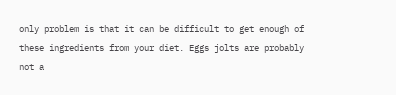only problem is that it can be difficult to get enough of these ingredients from your diet. Eggs jolts are probably not a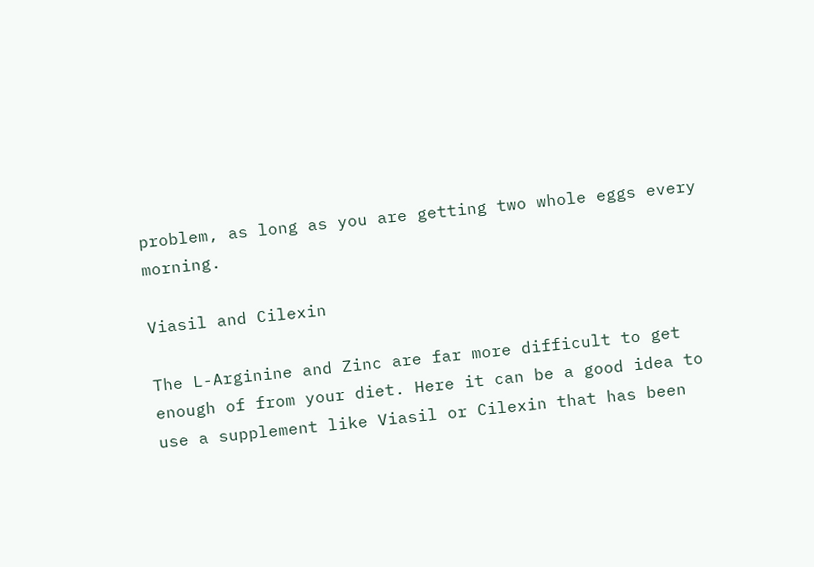problem, as long as you are getting two whole eggs every morning.

Viasil and Cilexin

The L-Arginine and Zinc are far more difficult to get enough of from your diet. Here it can be a good idea to use a supplement like Viasil or Cilexin that has been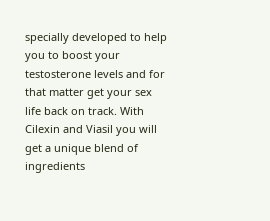specially developed to help you to boost your testosterone levels and for that matter get your sex life back on track. With Cilexin and Viasil you will get a unique blend of ingredients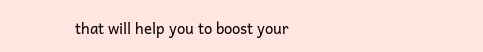that will help you to boost your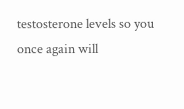testosterone levels so you once again will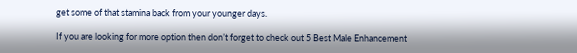get some of that stamina back from your younger days.

If you are looking for more option then don’t forget to check out 5 Best Male Enhancement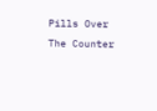Pills Over The Counter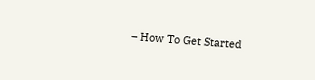– How To Get Started